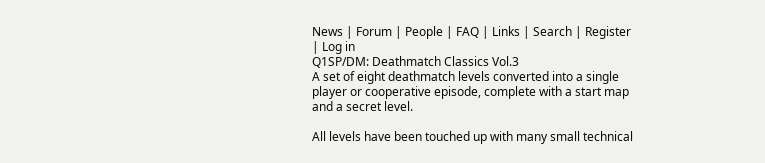News | Forum | People | FAQ | Links | Search | Register | Log in
Q1SP/DM: Deathmatch Classics Vol.3
A set of eight deathmatch levels converted into a single player or cooperative episode, complete with a start map and a secret level.

All levels have been touched up with many small technical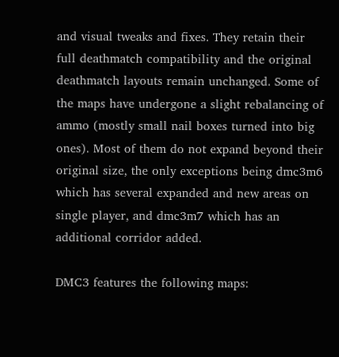and visual tweaks and fixes. They retain their full deathmatch compatibility and the original deathmatch layouts remain unchanged. Some of the maps have undergone a slight rebalancing of ammo (mostly small nail boxes turned into big ones). Most of them do not expand beyond their original size, the only exceptions being dmc3m6 which has several expanded and new areas on single player, and dmc3m7 which has an additional corridor added.

DMC3 features the following maps: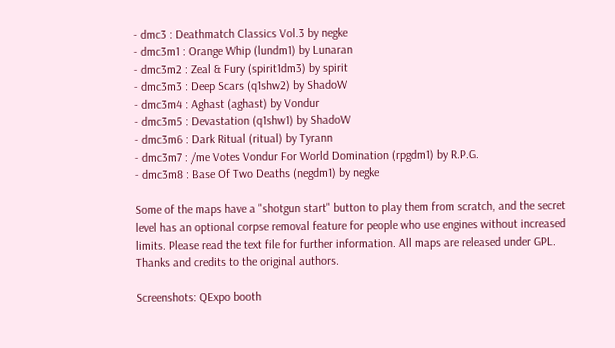- dmc3 : Deathmatch Classics Vol.3 by negke
- dmc3m1 : Orange Whip (lundm1) by Lunaran
- dmc3m2 : Zeal & Fury (spirit1dm3) by spirit
- dmc3m3 : Deep Scars (q1shw2) by ShadoW
- dmc3m4 : Aghast (aghast) by Vondur
- dmc3m5 : Devastation (q1shw1) by ShadoW
- dmc3m6 : Dark Ritual (ritual) by Tyrann
- dmc3m7 : /me Votes Vondur For World Domination (rpgdm1) by R.P.G.
- dmc3m8 : Base Of Two Deaths (negdm1) by negke

Some of the maps have a "shotgun start" button to play them from scratch, and the secret level has an optional corpse removal feature for people who use engines without increased limits. Please read the text file for further information. All maps are released under GPL. Thanks and credits to the original authors.

Screenshots: QExpo booth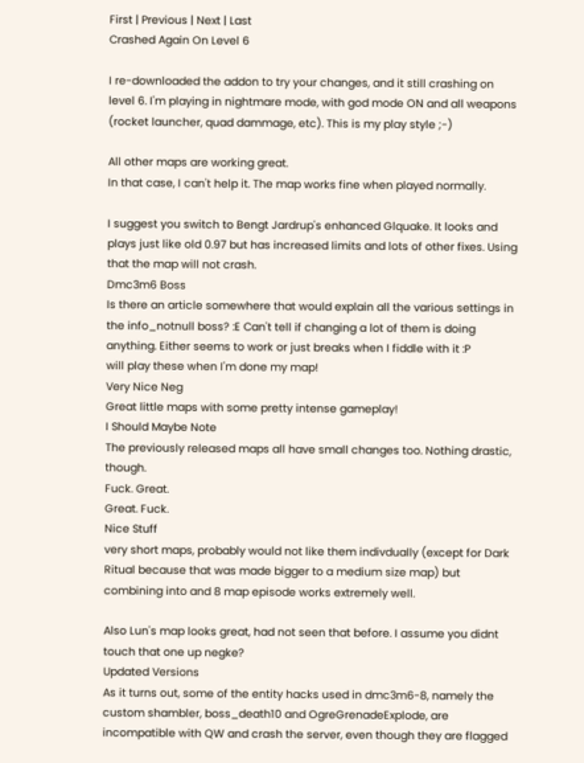First | Previous | Next | Last
Crashed Again On Level 6

I re-downloaded the addon to try your changes, and it still crashing on level 6. I'm playing in nightmare mode, with god mode ON and all weapons (rocket launcher, quad dammage, etc). This is my play style ;-)

All other maps are working great.
In that case, I can't help it. The map works fine when played normally.

I suggest you switch to Bengt Jardrup's enhanced Glquake. It looks and plays just like old 0.97 but has increased limits and lots of other fixes. Using that the map will not crash.
Dmc3m6 Boss
Is there an article somewhere that would explain all the various settings in the info_notnull boss? :E Can't tell if changing a lot of them is doing anything. Either seems to work or just breaks when I fiddle with it :P
will play these when I'm done my map!
Very Nice Neg
Great little maps with some pretty intense gameplay!
I Should Maybe Note
The previously released maps all have small changes too. Nothing drastic, though.
Fuck. Great.
Great. Fuck.
Nice Stuff
very short maps, probably would not like them indivdually (except for Dark Ritual because that was made bigger to a medium size map) but combining into and 8 map episode works extremely well.

Also Lun's map looks great, had not seen that before. I assume you didnt touch that one up negke?
Updated Versions
As it turns out, some of the entity hacks used in dmc3m6-8, namely the custom shambler, boss_death10 and OgreGrenadeExplode, are incompatible with QW and crash the server, even though they are flagged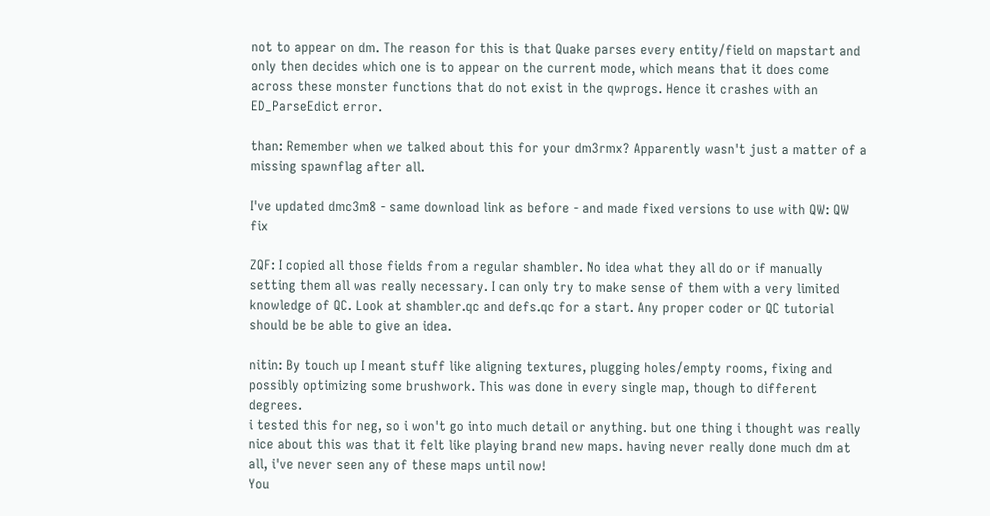not to appear on dm. The reason for this is that Quake parses every entity/field on mapstart and only then decides which one is to appear on the current mode, which means that it does come across these monster functions that do not exist in the qwprogs. Hence it crashes with an ED_ParseEdict error.

than: Remember when we talked about this for your dm3rmx? Apparently wasn't just a matter of a missing spawnflag after all.

I've updated dmc3m8 - same download link as before - and made fixed versions to use with QW: QW fix

ZQF: I copied all those fields from a regular shambler. No idea what they all do or if manually setting them all was really necessary. I can only try to make sense of them with a very limited knowledge of QC. Look at shambler.qc and defs.qc for a start. Any proper coder or QC tutorial should be be able to give an idea.

nitin: By touch up I meant stuff like aligning textures, plugging holes/empty rooms, fixing and possibly optimizing some brushwork. This was done in every single map, though to different degrees.
i tested this for neg, so i won't go into much detail or anything. but one thing i thought was really nice about this was that it felt like playing brand new maps. having never really done much dm at all, i've never seen any of these maps until now!
You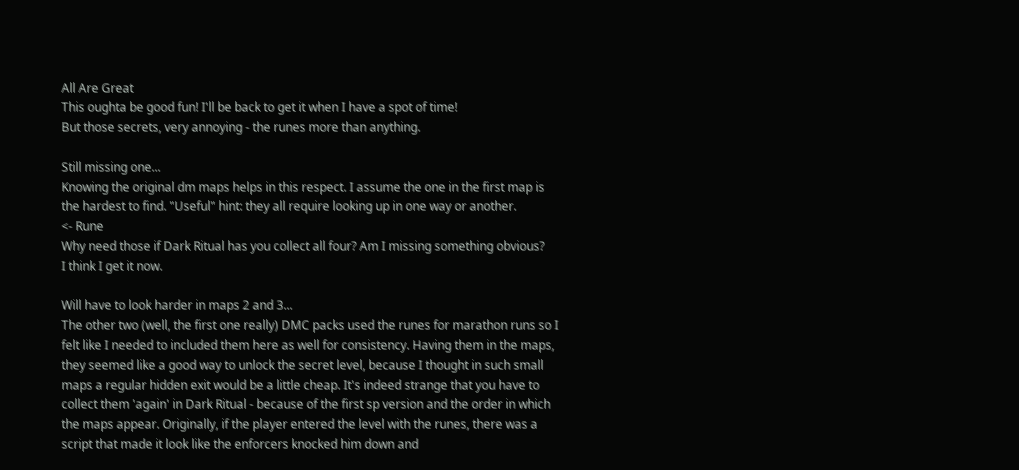All Are Great
This oughta be good fun! I'll be back to get it when I have a spot of time!
But those secrets, very annoying - the runes more than anything.

Still missing one...
Knowing the original dm maps helps in this respect. I assume the one in the first map is the hardest to find. "Useful" hint: they all require looking up in one way or another.
<- Rune
Why need those if Dark Ritual has you collect all four? Am I missing something obvious?
I think I get it now.

Will have to look harder in maps 2 and 3...
The other two (well, the first one really) DMC packs used the runes for marathon runs so I felt like I needed to included them here as well for consistency. Having them in the maps, they seemed like a good way to unlock the secret level, because I thought in such small maps a regular hidden exit would be a little cheap. It's indeed strange that you have to collect them 'again' in Dark Ritual - because of the first sp version and the order in which the maps appear. Originally, if the player entered the level with the runes, there was a script that made it look like the enforcers knocked him down and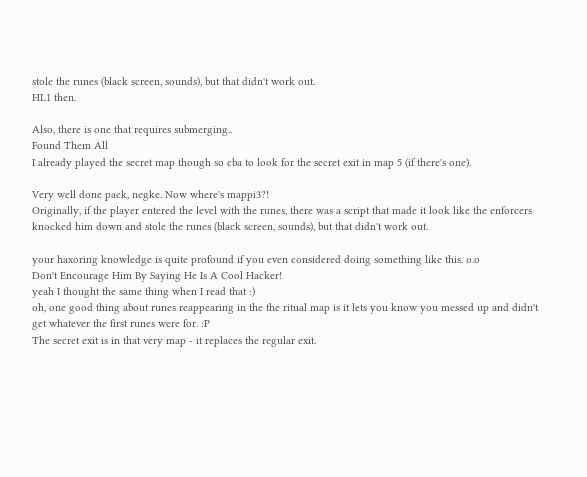stole the runes (black screen, sounds), but that didn't work out.
HL1 then.

Also, there is one that requires submerging..
Found Them All
I already played the secret map though so cba to look for the secret exit in map 5 (if there's one).

Very well done pack, negke. Now where's mappi3?!
Originally, if the player entered the level with the runes, there was a script that made it look like the enforcers knocked him down and stole the runes (black screen, sounds), but that didn't work out.

your haxoring knowledge is quite profound if you even considered doing something like this. o.o
Don't Encourage Him By Saying He Is A Cool Hacker!
yeah I thought the same thing when I read that :)
oh, one good thing about runes reappearing in the the ritual map is it lets you know you messed up and didn't get whatever the first runes were for. :P
The secret exit is in that very map - it replaces the regular exit.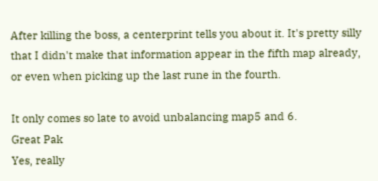After killing the boss, a centerprint tells you about it. It's pretty silly that I didn't make that information appear in the fifth map already, or even when picking up the last rune in the fourth.

It only comes so late to avoid unbalancing map5 and 6.
Great Pak
Yes, really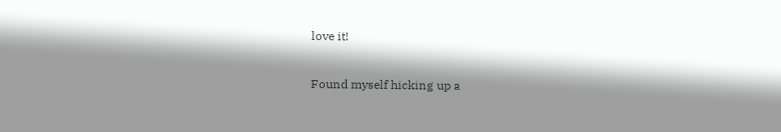love it!

Found myself hicking up a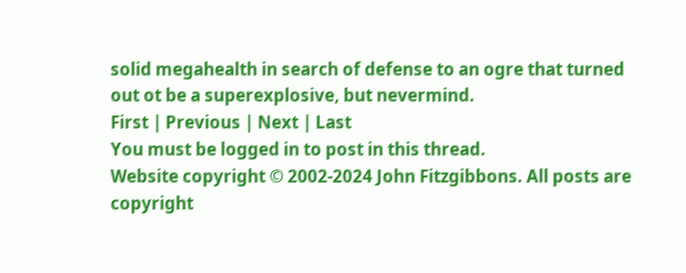solid megahealth in search of defense to an ogre that turned out ot be a superexplosive, but nevermind.
First | Previous | Next | Last
You must be logged in to post in this thread.
Website copyright © 2002-2024 John Fitzgibbons. All posts are copyright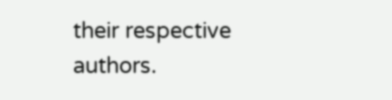their respective authors.